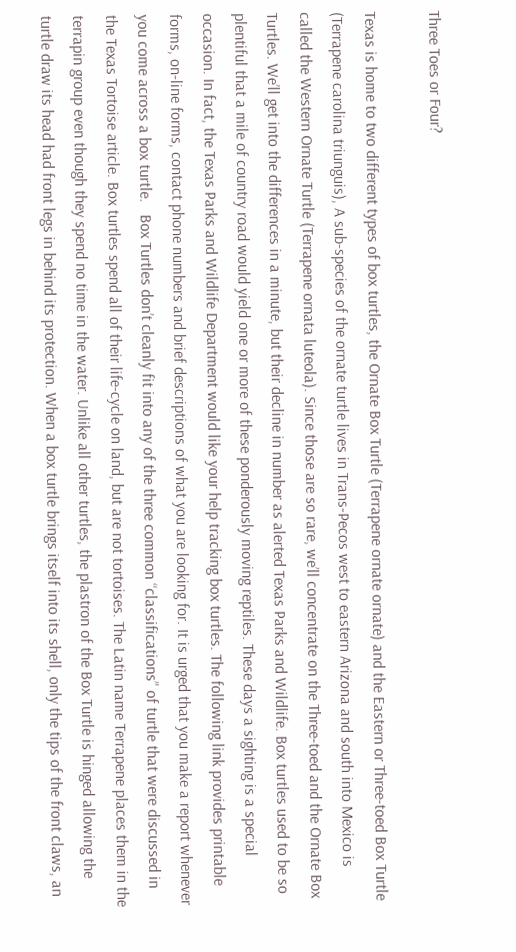Three Toes or Four?

Texas is home to two different types of box turtles, the Ornate Box Turtle (Terrapene ornate ornate) and the Eastern or Three-toed Box Turtle (Terrapene carolina triunguis), A sub-species of the ornate turtle lives in Trans-Pecos west to eastern Arizona and south into Mexico is called the Western Ornate Turtle (Terrapene ornata luteola). Since those are so rare, we’ll concentrate on the Three-toed and the Ornate Box Turtles. We’ll get into the differences in a minute, but their decline in number as alerted Texas Parks and Wildlife. Box turtles used to be so plentiful that a mile of country road would yield one or more of these ponderously moving reptiles. These days a sighting is a special occasion. In fact, the Texas Parks and Wildlife Department would like your help tracking box turtles. The following link provides printable forms, on-line forms, contact phone numbers and brief descriptions of what you are looking for. It is urged that you make a report whenever you come across a box turtle.   Box Turtles don’t cleanly fit into any of the three common “classifications” of turtle that were discussed in the Texas Tortoise article. Box turtles spend all of their life-cycle on land, but are not tortoises. The Latin name Terrapene places them in the terrapin group even though they spend no time in the water. Unlike all other turtles, the plastron of the Box Turtle is hinged allowing the turtle draw its head had front legs in behind its protection. When a box turtle brings itself into its shell, only the tips of the front claws, an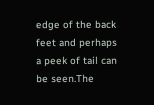edge of the back feet and perhaps a peek of tail can be seen.The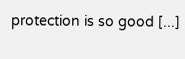protection is so good [...]